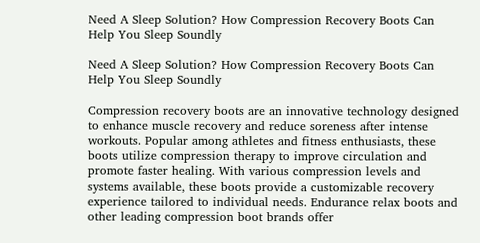Need A Sleep Solution? How Compression Recovery Boots Can Help You Sleep Soundly

Need A Sleep Solution? How Compression Recovery Boots Can Help You Sleep Soundly

Compression recovery boots are an innovative technology designed to enhance muscle recovery and reduce soreness after intense workouts. Popular among athletes and fitness enthusiasts, these boots utilize compression therapy to improve circulation and promote faster healing. With various compression levels and systems available, these boots provide a customizable recovery experience tailored to individual needs. Endurance relax boots and other leading compression boot brands offer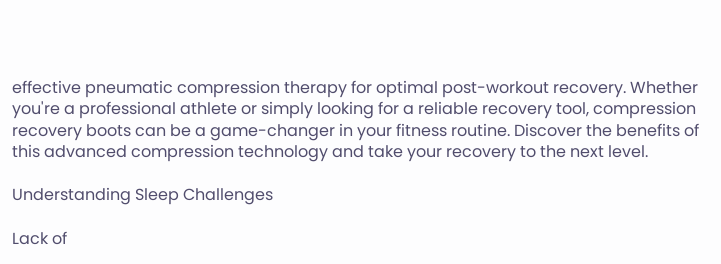effective pneumatic compression therapy for optimal post-workout recovery. Whether you're a professional athlete or simply looking for a reliable recovery tool, compression recovery boots can be a game-changer in your fitness routine. Discover the benefits of this advanced compression technology and take your recovery to the next level.

Understanding Sleep Challenges

Lack of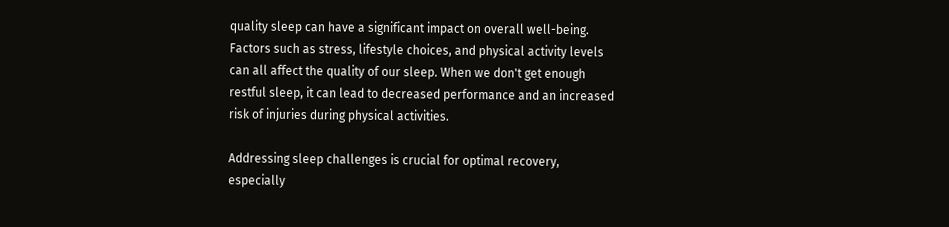quality sleep can have a significant impact on overall well-being. Factors such as stress, lifestyle choices, and physical activity levels can all affect the quality of our sleep. When we don't get enough restful sleep, it can lead to decreased performance and an increased risk of injuries during physical activities.

Addressing sleep challenges is crucial for optimal recovery, especially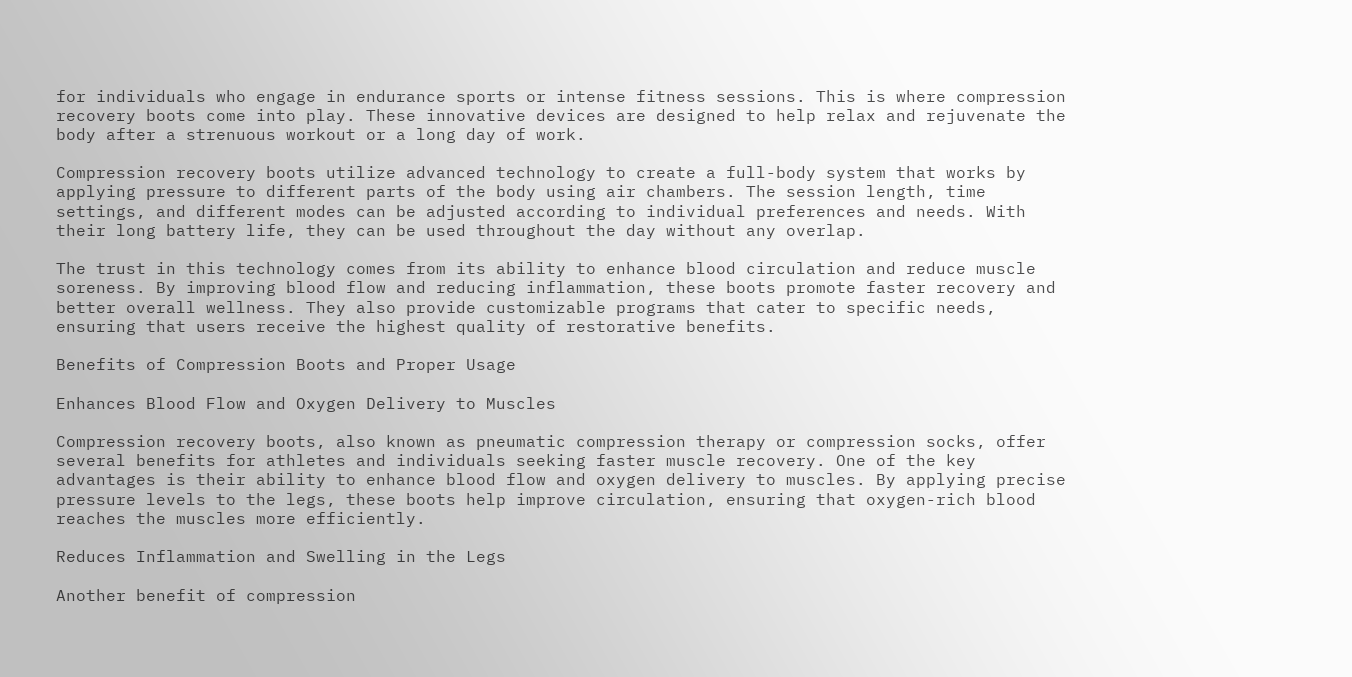for individuals who engage in endurance sports or intense fitness sessions. This is where compression recovery boots come into play. These innovative devices are designed to help relax and rejuvenate the body after a strenuous workout or a long day of work.

Compression recovery boots utilize advanced technology to create a full-body system that works by applying pressure to different parts of the body using air chambers. The session length, time settings, and different modes can be adjusted according to individual preferences and needs. With their long battery life, they can be used throughout the day without any overlap.

The trust in this technology comes from its ability to enhance blood circulation and reduce muscle soreness. By improving blood flow and reducing inflammation, these boots promote faster recovery and better overall wellness. They also provide customizable programs that cater to specific needs, ensuring that users receive the highest quality of restorative benefits.

Benefits of Compression Boots and Proper Usage

Enhances Blood Flow and Oxygen Delivery to Muscles

Compression recovery boots, also known as pneumatic compression therapy or compression socks, offer several benefits for athletes and individuals seeking faster muscle recovery. One of the key advantages is their ability to enhance blood flow and oxygen delivery to muscles. By applying precise pressure levels to the legs, these boots help improve circulation, ensuring that oxygen-rich blood reaches the muscles more efficiently.

Reduces Inflammation and Swelling in the Legs

Another benefit of compression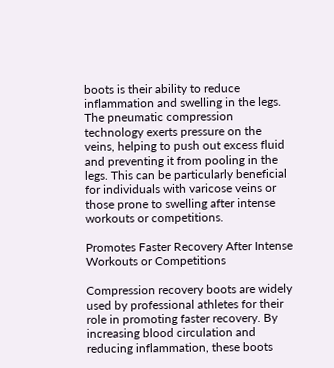boots is their ability to reduce inflammation and swelling in the legs. The pneumatic compression technology exerts pressure on the veins, helping to push out excess fluid and preventing it from pooling in the legs. This can be particularly beneficial for individuals with varicose veins or those prone to swelling after intense workouts or competitions.

Promotes Faster Recovery After Intense Workouts or Competitions

Compression recovery boots are widely used by professional athletes for their role in promoting faster recovery. By increasing blood circulation and reducing inflammation, these boots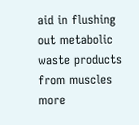aid in flushing out metabolic waste products from muscles more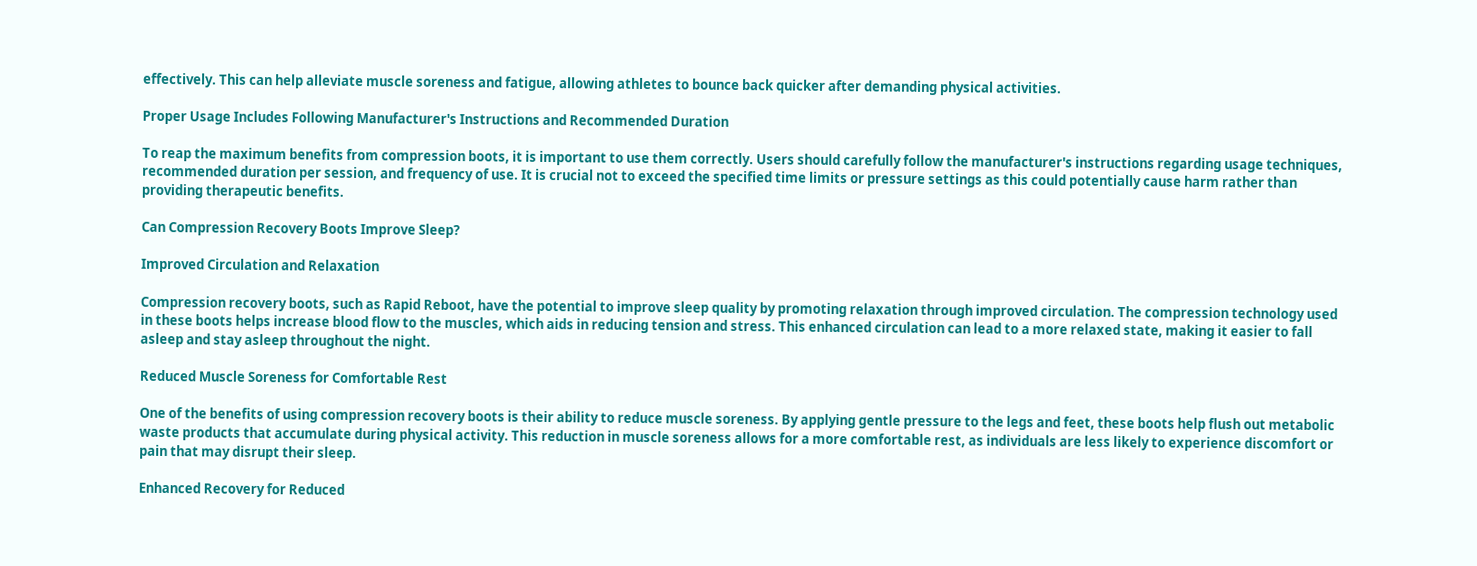effectively. This can help alleviate muscle soreness and fatigue, allowing athletes to bounce back quicker after demanding physical activities.

Proper Usage Includes Following Manufacturer's Instructions and Recommended Duration

To reap the maximum benefits from compression boots, it is important to use them correctly. Users should carefully follow the manufacturer's instructions regarding usage techniques, recommended duration per session, and frequency of use. It is crucial not to exceed the specified time limits or pressure settings as this could potentially cause harm rather than providing therapeutic benefits.

Can Compression Recovery Boots Improve Sleep?

Improved Circulation and Relaxation

Compression recovery boots, such as Rapid Reboot, have the potential to improve sleep quality by promoting relaxation through improved circulation. The compression technology used in these boots helps increase blood flow to the muscles, which aids in reducing tension and stress. This enhanced circulation can lead to a more relaxed state, making it easier to fall asleep and stay asleep throughout the night.

Reduced Muscle Soreness for Comfortable Rest

One of the benefits of using compression recovery boots is their ability to reduce muscle soreness. By applying gentle pressure to the legs and feet, these boots help flush out metabolic waste products that accumulate during physical activity. This reduction in muscle soreness allows for a more comfortable rest, as individuals are less likely to experience discomfort or pain that may disrupt their sleep.

Enhanced Recovery for Reduced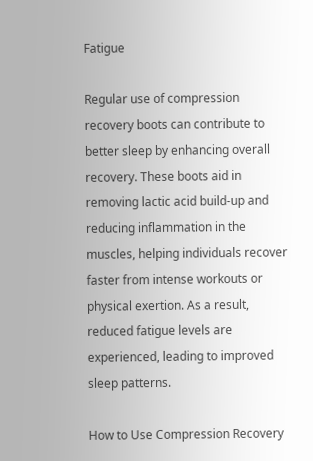Fatigue

Regular use of compression recovery boots can contribute to better sleep by enhancing overall recovery. These boots aid in removing lactic acid build-up and reducing inflammation in the muscles, helping individuals recover faster from intense workouts or physical exertion. As a result, reduced fatigue levels are experienced, leading to improved sleep patterns.

How to Use Compression Recovery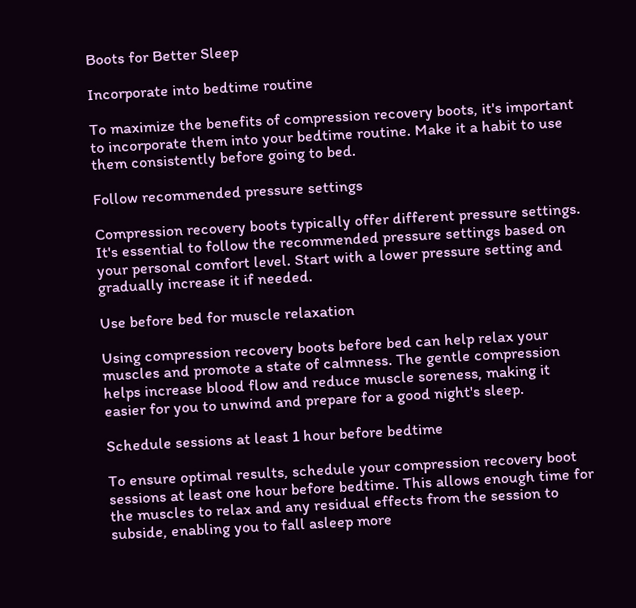Boots for Better Sleep

Incorporate into bedtime routine

To maximize the benefits of compression recovery boots, it's important to incorporate them into your bedtime routine. Make it a habit to use them consistently before going to bed.

Follow recommended pressure settings

Compression recovery boots typically offer different pressure settings. It's essential to follow the recommended pressure settings based on your personal comfort level. Start with a lower pressure setting and gradually increase it if needed.

Use before bed for muscle relaxation

Using compression recovery boots before bed can help relax your muscles and promote a state of calmness. The gentle compression helps increase blood flow and reduce muscle soreness, making it easier for you to unwind and prepare for a good night's sleep.

Schedule sessions at least 1 hour before bedtime

To ensure optimal results, schedule your compression recovery boot sessions at least one hour before bedtime. This allows enough time for the muscles to relax and any residual effects from the session to subside, enabling you to fall asleep more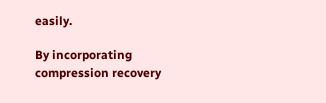easily.

By incorporating compression recovery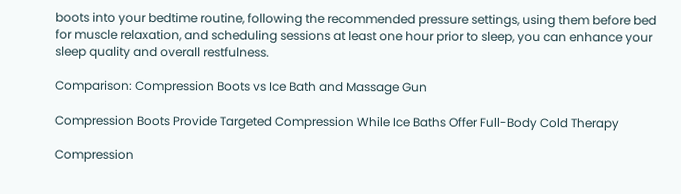boots into your bedtime routine, following the recommended pressure settings, using them before bed for muscle relaxation, and scheduling sessions at least one hour prior to sleep, you can enhance your sleep quality and overall restfulness.

Comparison: Compression Boots vs Ice Bath and Massage Gun

Compression Boots Provide Targeted Compression While Ice Baths Offer Full-Body Cold Therapy

Compression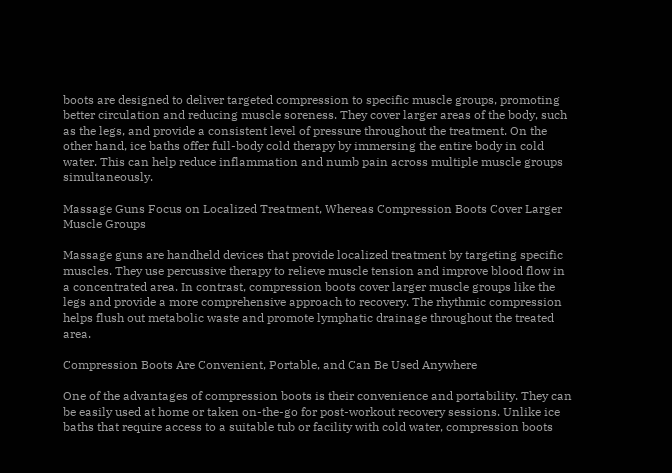boots are designed to deliver targeted compression to specific muscle groups, promoting better circulation and reducing muscle soreness. They cover larger areas of the body, such as the legs, and provide a consistent level of pressure throughout the treatment. On the other hand, ice baths offer full-body cold therapy by immersing the entire body in cold water. This can help reduce inflammation and numb pain across multiple muscle groups simultaneously.

Massage Guns Focus on Localized Treatment, Whereas Compression Boots Cover Larger Muscle Groups

Massage guns are handheld devices that provide localized treatment by targeting specific muscles. They use percussive therapy to relieve muscle tension and improve blood flow in a concentrated area. In contrast, compression boots cover larger muscle groups like the legs and provide a more comprehensive approach to recovery. The rhythmic compression helps flush out metabolic waste and promote lymphatic drainage throughout the treated area.

Compression Boots Are Convenient, Portable, and Can Be Used Anywhere

One of the advantages of compression boots is their convenience and portability. They can be easily used at home or taken on-the-go for post-workout recovery sessions. Unlike ice baths that require access to a suitable tub or facility with cold water, compression boots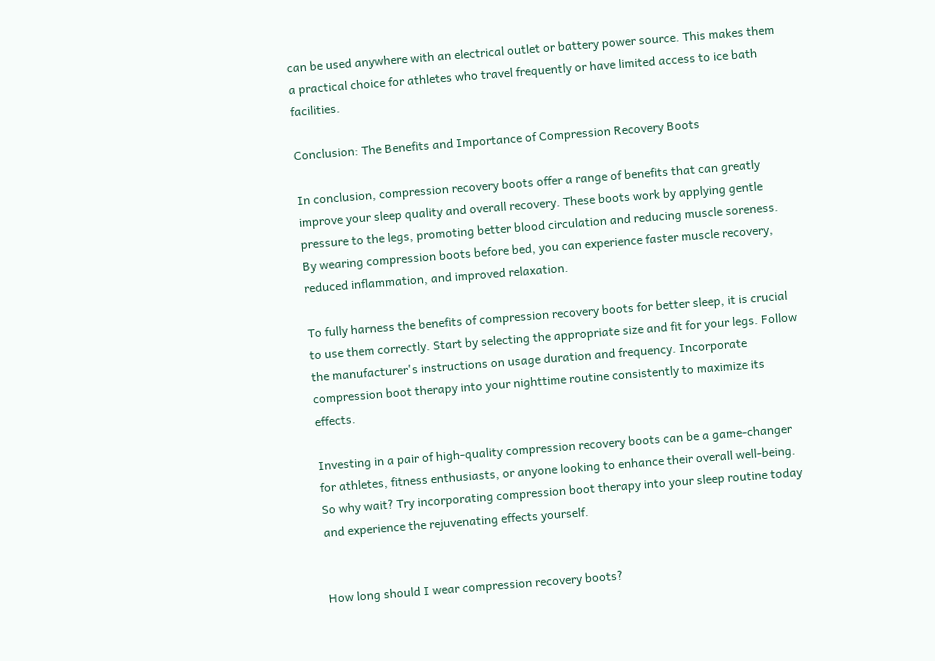can be used anywhere with an electrical outlet or battery power source. This makes them a practical choice for athletes who travel frequently or have limited access to ice bath facilities.

Conclusion: The Benefits and Importance of Compression Recovery Boots

In conclusion, compression recovery boots offer a range of benefits that can greatly improve your sleep quality and overall recovery. These boots work by applying gentle pressure to the legs, promoting better blood circulation and reducing muscle soreness. By wearing compression boots before bed, you can experience faster muscle recovery, reduced inflammation, and improved relaxation.

To fully harness the benefits of compression recovery boots for better sleep, it is crucial to use them correctly. Start by selecting the appropriate size and fit for your legs. Follow the manufacturer's instructions on usage duration and frequency. Incorporate compression boot therapy into your nighttime routine consistently to maximize its effects.

Investing in a pair of high-quality compression recovery boots can be a game-changer for athletes, fitness enthusiasts, or anyone looking to enhance their overall well-being. So why wait? Try incorporating compression boot therapy into your sleep routine today and experience the rejuvenating effects yourself.


How long should I wear compression recovery boots?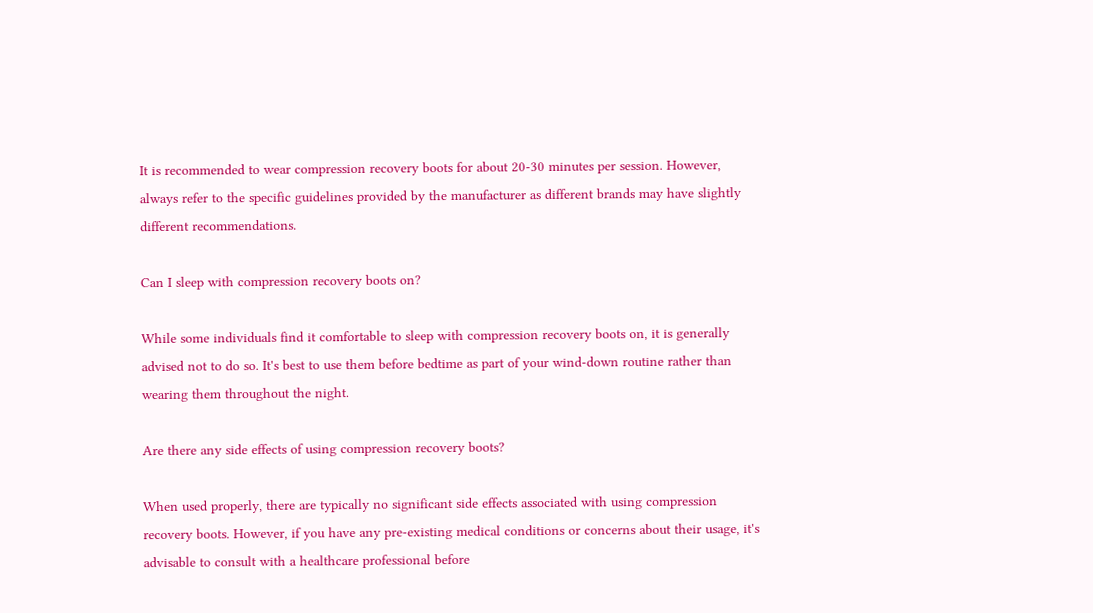It is recommended to wear compression recovery boots for about 20-30 minutes per session. However, always refer to the specific guidelines provided by the manufacturer as different brands may have slightly different recommendations.

Can I sleep with compression recovery boots on?

While some individuals find it comfortable to sleep with compression recovery boots on, it is generally advised not to do so. It's best to use them before bedtime as part of your wind-down routine rather than wearing them throughout the night.

Are there any side effects of using compression recovery boots?

When used properly, there are typically no significant side effects associated with using compression recovery boots. However, if you have any pre-existing medical conditions or concerns about their usage, it's advisable to consult with a healthcare professional before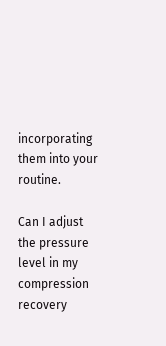incorporating them into your routine.

Can I adjust the pressure level in my compression recovery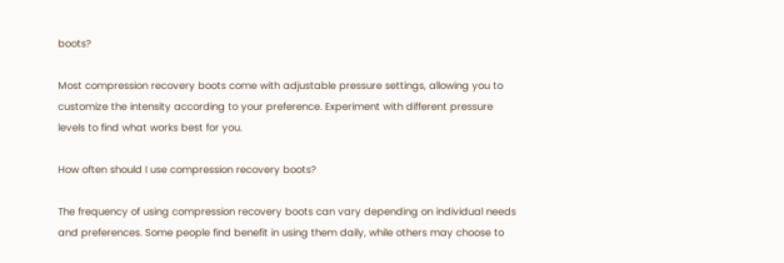boots?

Most compression recovery boots come with adjustable pressure settings, allowing you to customize the intensity according to your preference. Experiment with different pressure levels to find what works best for you.

How often should I use compression recovery boots?

The frequency of using compression recovery boots can vary depending on individual needs and preferences. Some people find benefit in using them daily, while others may choose to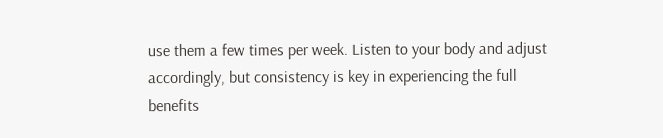use them a few times per week. Listen to your body and adjust accordingly, but consistency is key in experiencing the full benefits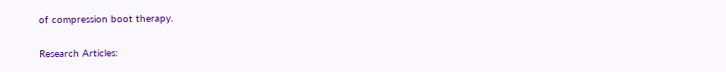of compression boot therapy.

Research Articles: